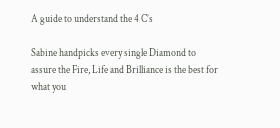A guide to understand the 4 C’s

Sabine handpicks every single Diamond to assure the Fire, Life and Brilliance is the best for what you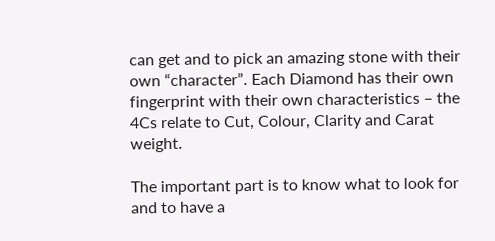can get and to pick an amazing stone with their own “character”. Each Diamond has their own fingerprint with their own characteristics – the 4Cs relate to Cut, Colour, Clarity and Carat weight.

The important part is to know what to look for and to have a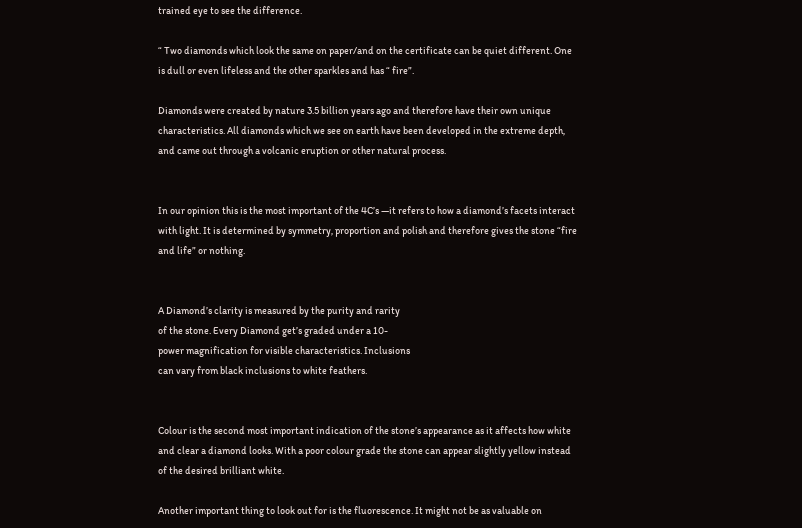trained eye to see the difference.

“ Two diamonds which look the same on paper/and on the certificate can be quiet different. One is dull or even lifeless and the other sparkles and has “ fire”.

Diamonds were created by nature 3.5 billion years ago and therefore have their own unique characteristics. All diamonds which we see on earth have been developed in the extreme depth, and came out through a volcanic eruption or other natural process.


In our opinion this is the most important of the 4C’s —it refers to how a diamond’s facets interact with light. It is determined by symmetry, proportion and polish and therefore gives the stone “fire and life” or nothing.


A Diamond’s clarity is measured by the purity and rarity
of the stone. Every Diamond get’s graded under a 10-
power magnification for visible characteristics. Inclusions
can vary from black inclusions to white feathers.


Colour is the second most important indication of the stone’s appearance as it affects how white and clear a diamond looks. With a poor colour grade the stone can appear slightly yellow instead of the desired brilliant white.

Another important thing to look out for is the fluorescence. It might not be as valuable on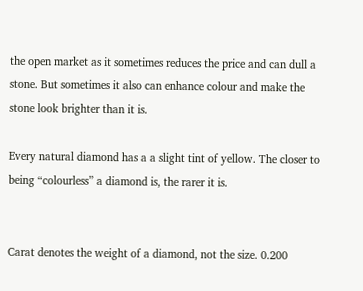the open market as it sometimes reduces the price and can dull a stone. But sometimes it also can enhance colour and make the stone look brighter than it is.

Every natural diamond has a a slight tint of yellow. The closer to being “colourless” a diamond is, the rarer it is.


Carat denotes the weight of a diamond, not the size. 0.200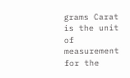grams Carat is the unit of measurement for the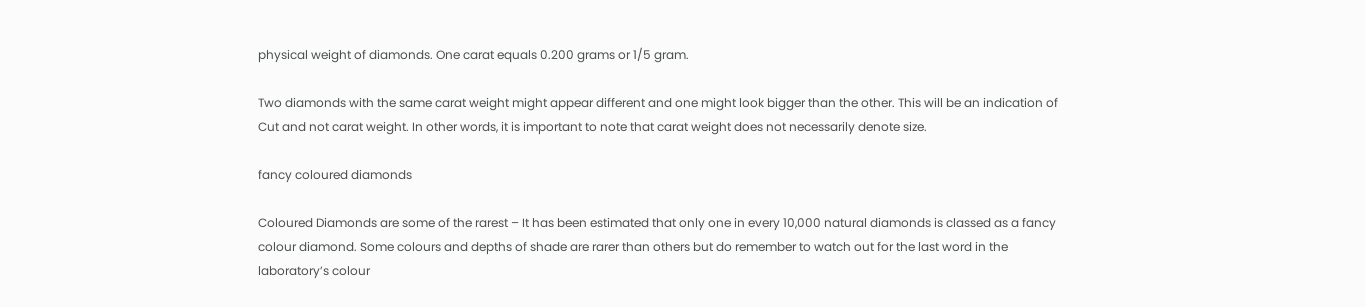physical weight of diamonds. One carat equals 0.200 grams or 1/5 gram.

Two diamonds with the same carat weight might appear different and one might look bigger than the other. This will be an indication of Cut and not carat weight. In other words, it is important to note that carat weight does not necessarily denote size.

fancy coloured diamonds

Coloured Diamonds are some of the rarest – It has been estimated that only one in every 10,000 natural diamonds is classed as a fancy colour diamond. Some colours and depths of shade are rarer than others but do remember to watch out for the last word in the laboratory’s colour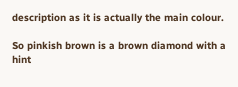description as it is actually the main colour.

So pinkish brown is a brown diamond with a hint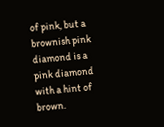of pink, but a brownish pink diamond is a pink diamond with a hint of brown.